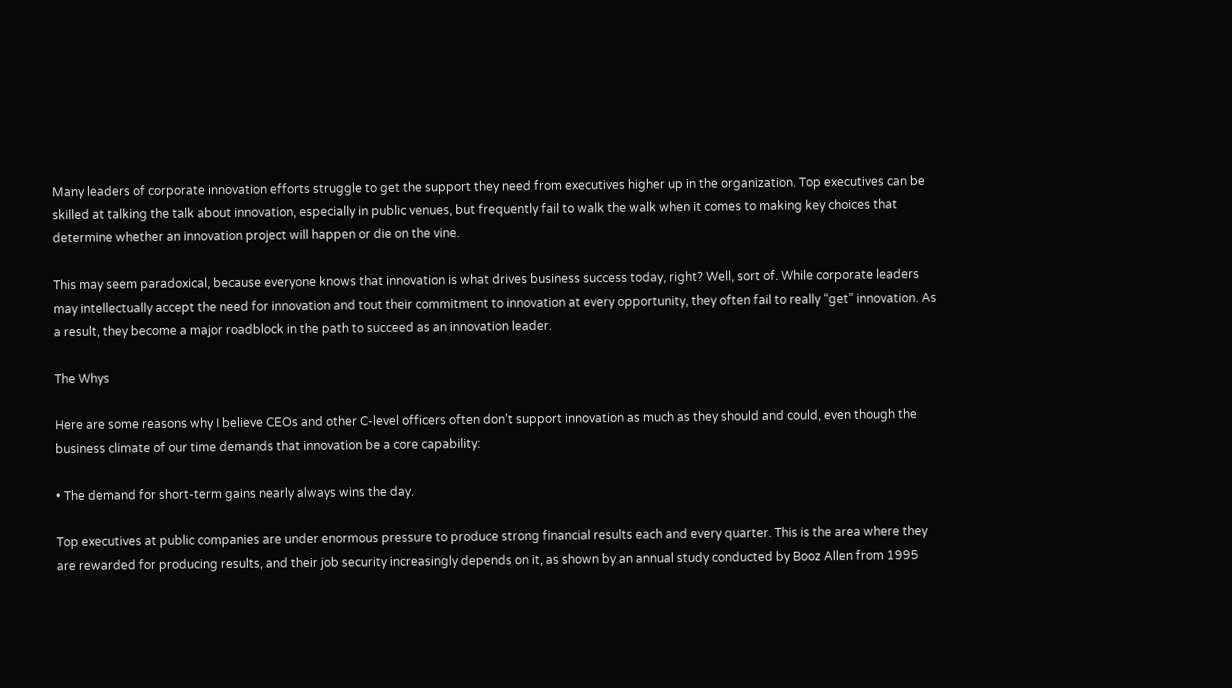Many leaders of corporate innovation efforts struggle to get the support they need from executives higher up in the organization. Top executives can be skilled at talking the talk about innovation, especially in public venues, but frequently fail to walk the walk when it comes to making key choices that determine whether an innovation project will happen or die on the vine.

This may seem paradoxical, because everyone knows that innovation is what drives business success today, right? Well, sort of. While corporate leaders may intellectually accept the need for innovation and tout their commitment to innovation at every opportunity, they often fail to really “get” innovation. As a result, they become a major roadblock in the path to succeed as an innovation leader.

The Whys

Here are some reasons why I believe CEOs and other C-level officers often don’t support innovation as much as they should and could, even though the business climate of our time demands that innovation be a core capability:

• The demand for short-term gains nearly always wins the day.

Top executives at public companies are under enormous pressure to produce strong financial results each and every quarter. This is the area where they are rewarded for producing results, and their job security increasingly depends on it, as shown by an annual study conducted by Booz Allen from 1995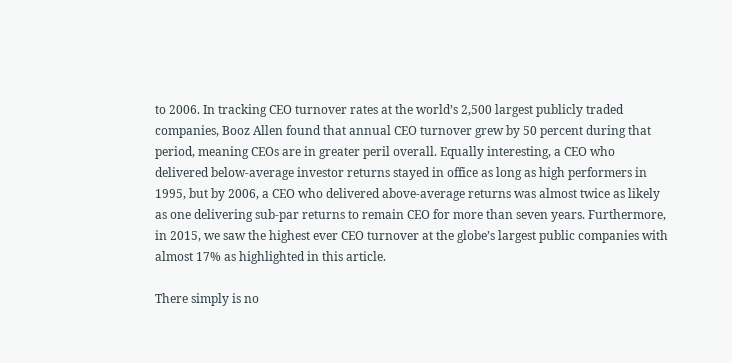to 2006. In tracking CEO turnover rates at the world’s 2,500 largest publicly traded companies, Booz Allen found that annual CEO turnover grew by 50 percent during that period, meaning CEOs are in greater peril overall. Equally interesting, a CEO who delivered below-average investor returns stayed in office as long as high performers in 1995, but by 2006, a CEO who delivered above-average returns was almost twice as likely as one delivering sub-par returns to remain CEO for more than seven years. Furthermore, in 2015, we saw the highest ever CEO turnover at the globe’s largest public companies with almost 17% as highlighted in this article.

There simply is no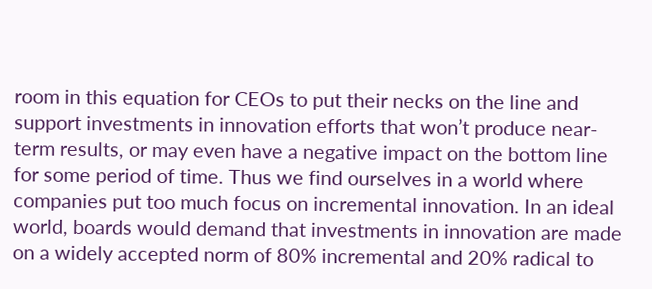room in this equation for CEOs to put their necks on the line and support investments in innovation efforts that won’t produce near-term results, or may even have a negative impact on the bottom line for some period of time. Thus we find ourselves in a world where companies put too much focus on incremental innovation. In an ideal world, boards would demand that investments in innovation are made on a widely accepted norm of 80% incremental and 20% radical to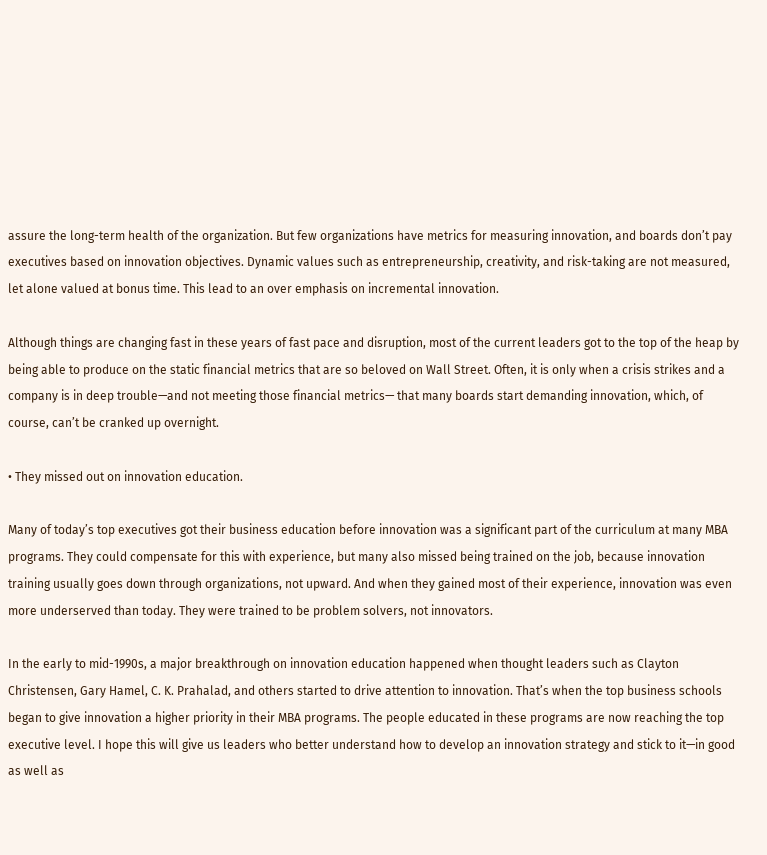assure the long-term health of the organization. But few organizations have metrics for measuring innovation, and boards don’t pay executives based on innovation objectives. Dynamic values such as entrepreneurship, creativity, and risk-taking are not measured, let alone valued at bonus time. This lead to an over emphasis on incremental innovation.

Although things are changing fast in these years of fast pace and disruption, most of the current leaders got to the top of the heap by being able to produce on the static financial metrics that are so beloved on Wall Street. Often, it is only when a crisis strikes and a company is in deep trouble—and not meeting those financial metrics— that many boards start demanding innovation, which, of course, can’t be cranked up overnight.

• They missed out on innovation education.

Many of today’s top executives got their business education before innovation was a significant part of the curriculum at many MBA programs. They could compensate for this with experience, but many also missed being trained on the job, because innovation training usually goes down through organizations, not upward. And when they gained most of their experience, innovation was even more underserved than today. They were trained to be problem solvers, not innovators.

In the early to mid-1990s, a major breakthrough on innovation education happened when thought leaders such as Clayton Christensen, Gary Hamel, C. K. Prahalad, and others started to drive attention to innovation. That’s when the top business schools began to give innovation a higher priority in their MBA programs. The people educated in these programs are now reaching the top executive level. I hope this will give us leaders who better understand how to develop an innovation strategy and stick to it—in good as well as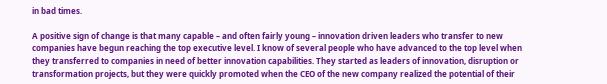in bad times.

A positive sign of change is that many capable – and often fairly young – innovation driven leaders who transfer to new companies have begun reaching the top executive level. I know of several people who have advanced to the top level when they transferred to companies in need of better innovation capabilities. They started as leaders of innovation, disruption or transformation projects, but they were quickly promoted when the CEO of the new company realized the potential of their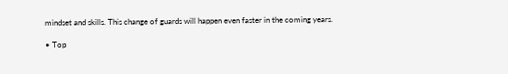mindset and skills. This change of guards will happen even faster in the coming years.

• Top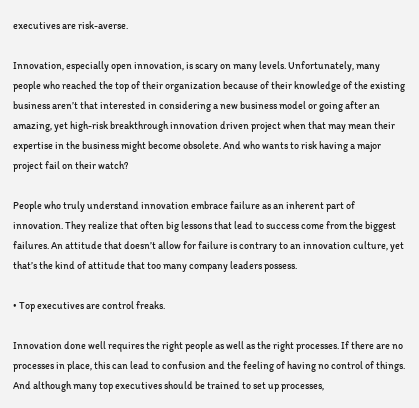executives are risk-averse.

Innovation, especially open innovation, is scary on many levels. Unfortunately, many people who reached the top of their organization because of their knowledge of the existing business aren’t that interested in considering a new business model or going after an amazing, yet high-risk breakthrough innovation driven project when that may mean their expertise in the business might become obsolete. And who wants to risk having a major project fail on their watch?

People who truly understand innovation embrace failure as an inherent part of innovation. They realize that often big lessons that lead to success come from the biggest failures. An attitude that doesn’t allow for failure is contrary to an innovation culture, yet that’s the kind of attitude that too many company leaders possess.

• Top executives are control freaks.

Innovation done well requires the right people as well as the right processes. If there are no processes in place, this can lead to confusion and the feeling of having no control of things. And although many top executives should be trained to set up processes,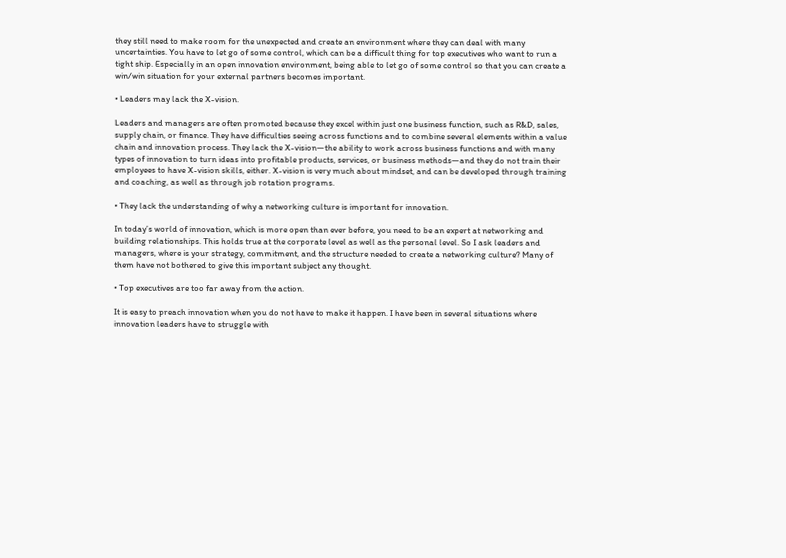they still need to make room for the unexpected and create an environment where they can deal with many uncertainties. You have to let go of some control, which can be a difficult thing for top executives who want to run a tight ship. Especially in an open innovation environment, being able to let go of some control so that you can create a win/win situation for your external partners becomes important.

• Leaders may lack the X-vision.

Leaders and managers are often promoted because they excel within just one business function, such as R&D, sales, supply chain, or finance. They have difficulties seeing across functions and to combine several elements within a value chain and innovation process. They lack the X-vision—the ability to work across business functions and with many types of innovation to turn ideas into profitable products, services, or business methods—and they do not train their employees to have X-vision skills, either. X-vision is very much about mindset, and can be developed through training and coaching, as well as through job rotation programs.

• They lack the understanding of why a networking culture is important for innovation.

In today’s world of innovation, which is more open than ever before, you need to be an expert at networking and building relationships. This holds true at the corporate level as well as the personal level. So I ask leaders and managers, where is your strategy, commitment, and the structure needed to create a networking culture? Many of them have not bothered to give this important subject any thought.

• Top executives are too far away from the action.

It is easy to preach innovation when you do not have to make it happen. I have been in several situations where innovation leaders have to struggle with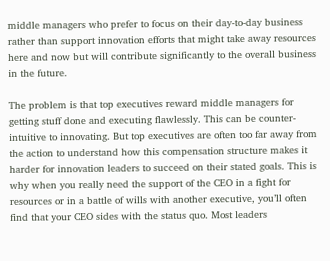middle managers who prefer to focus on their day-to-day business rather than support innovation efforts that might take away resources here and now but will contribute significantly to the overall business in the future.

The problem is that top executives reward middle managers for getting stuff done and executing flawlessly. This can be counter-intuitive to innovating. But top executives are often too far away from the action to understand how this compensation structure makes it harder for innovation leaders to succeed on their stated goals. This is why when you really need the support of the CEO in a fight for resources or in a battle of wills with another executive, you’ll often find that your CEO sides with the status quo. Most leaders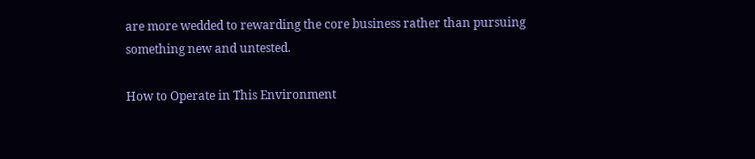are more wedded to rewarding the core business rather than pursuing something new and untested.

How to Operate in This Environment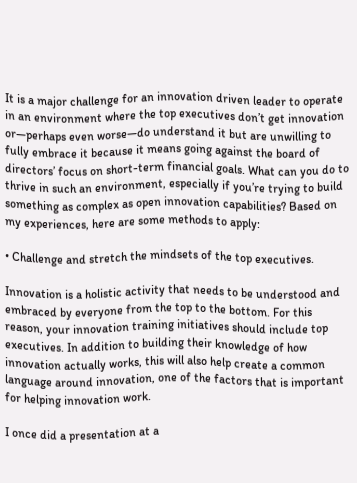It is a major challenge for an innovation driven leader to operate in an environment where the top executives don’t get innovation or—perhaps even worse—do understand it but are unwilling to fully embrace it because it means going against the board of directors’ focus on short-term financial goals. What can you do to thrive in such an environment, especially if you’re trying to build something as complex as open innovation capabilities? Based on my experiences, here are some methods to apply:

• Challenge and stretch the mindsets of the top executives.

Innovation is a holistic activity that needs to be understood and embraced by everyone from the top to the bottom. For this reason, your innovation training initiatives should include top executives. In addition to building their knowledge of how innovation actually works, this will also help create a common language around innovation, one of the factors that is important for helping innovation work.

I once did a presentation at a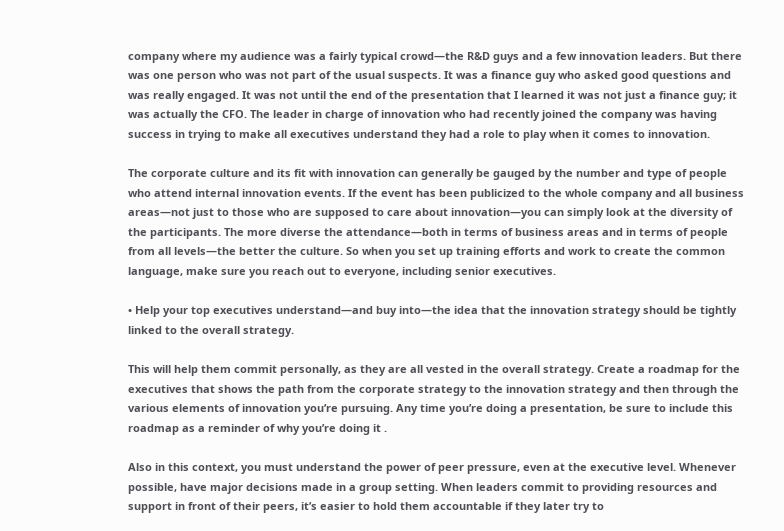company where my audience was a fairly typical crowd—the R&D guys and a few innovation leaders. But there was one person who was not part of the usual suspects. It was a finance guy who asked good questions and was really engaged. It was not until the end of the presentation that I learned it was not just a finance guy; it was actually the CFO. The leader in charge of innovation who had recently joined the company was having success in trying to make all executives understand they had a role to play when it comes to innovation.

The corporate culture and its fit with innovation can generally be gauged by the number and type of people who attend internal innovation events. If the event has been publicized to the whole company and all business areas—not just to those who are supposed to care about innovation—you can simply look at the diversity of the participants. The more diverse the attendance—both in terms of business areas and in terms of people from all levels—the better the culture. So when you set up training efforts and work to create the common language, make sure you reach out to everyone, including senior executives.

• Help your top executives understand—and buy into—the idea that the innovation strategy should be tightly linked to the overall strategy.

This will help them commit personally, as they are all vested in the overall strategy. Create a roadmap for the executives that shows the path from the corporate strategy to the innovation strategy and then through the various elements of innovation you’re pursuing. Any time you’re doing a presentation, be sure to include this roadmap as a reminder of why you’re doing it .

Also in this context, you must understand the power of peer pressure, even at the executive level. Whenever possible, have major decisions made in a group setting. When leaders commit to providing resources and support in front of their peers, it’s easier to hold them accountable if they later try to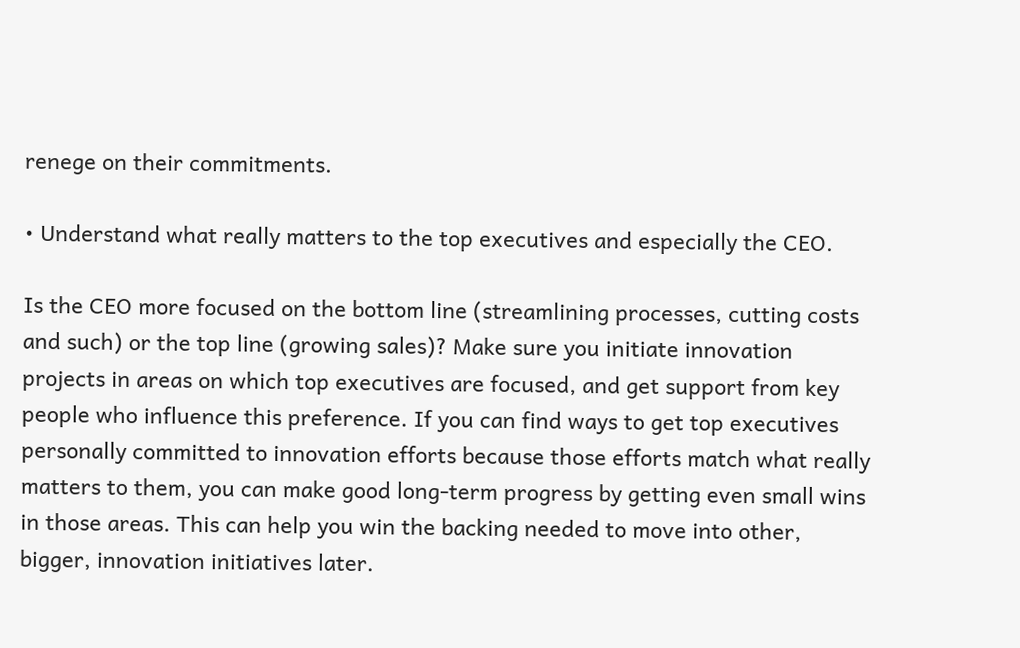renege on their commitments.

• Understand what really matters to the top executives and especially the CEO.

Is the CEO more focused on the bottom line (streamlining processes, cutting costs and such) or the top line (growing sales)? Make sure you initiate innovation projects in areas on which top executives are focused, and get support from key people who influence this preference. If you can find ways to get top executives personally committed to innovation efforts because those efforts match what really matters to them, you can make good long-term progress by getting even small wins in those areas. This can help you win the backing needed to move into other, bigger, innovation initiatives later.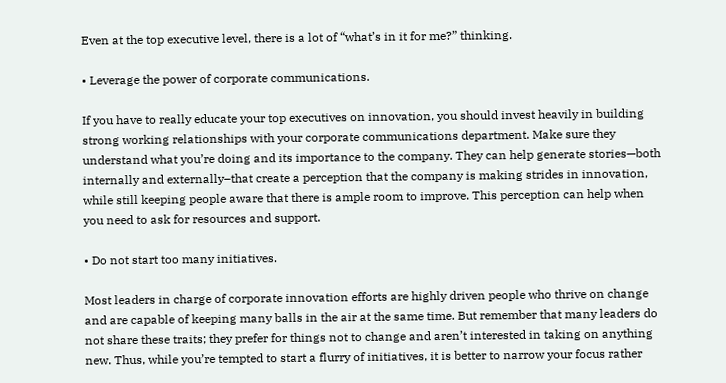Even at the top executive level, there is a lot of “what’s in it for me?” thinking.

• Leverage the power of corporate communications.

If you have to really educate your top executives on innovation, you should invest heavily in building strong working relationships with your corporate communications department. Make sure they understand what you’re doing and its importance to the company. They can help generate stories—both internally and externally–that create a perception that the company is making strides in innovation, while still keeping people aware that there is ample room to improve. This perception can help when you need to ask for resources and support.

• Do not start too many initiatives.

Most leaders in charge of corporate innovation efforts are highly driven people who thrive on change and are capable of keeping many balls in the air at the same time. But remember that many leaders do not share these traits; they prefer for things not to change and aren’t interested in taking on anything new. Thus, while you’re tempted to start a flurry of initiatives, it is better to narrow your focus rather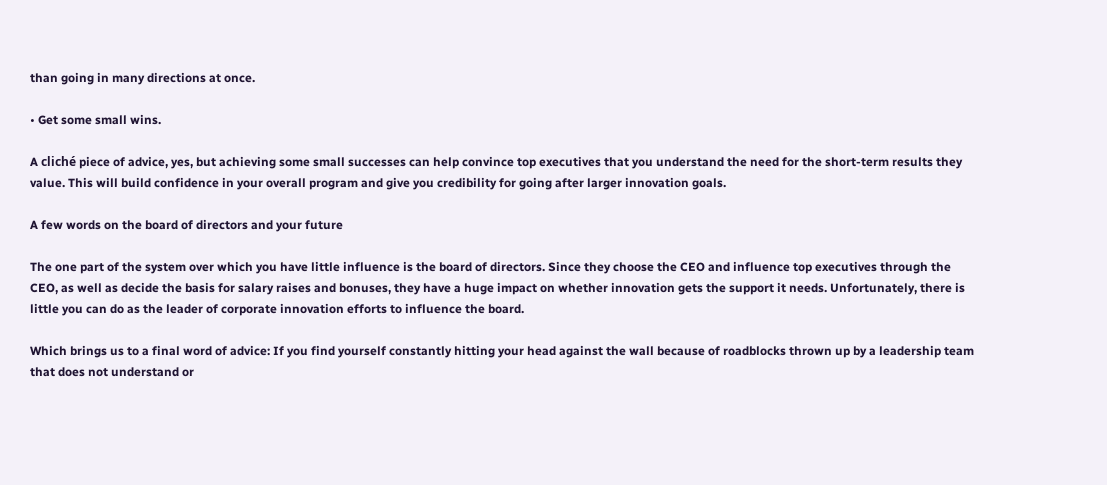than going in many directions at once.

• Get some small wins.

A cliché piece of advice, yes, but achieving some small successes can help convince top executives that you understand the need for the short-term results they value. This will build confidence in your overall program and give you credibility for going after larger innovation goals.

A few words on the board of directors and your future

The one part of the system over which you have little influence is the board of directors. Since they choose the CEO and influence top executives through the CEO, as well as decide the basis for salary raises and bonuses, they have a huge impact on whether innovation gets the support it needs. Unfortunately, there is little you can do as the leader of corporate innovation efforts to influence the board.

Which brings us to a final word of advice: If you find yourself constantly hitting your head against the wall because of roadblocks thrown up by a leadership team that does not understand or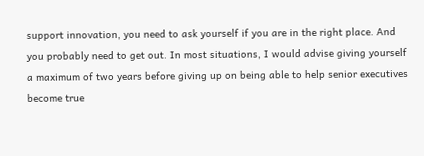support innovation, you need to ask yourself if you are in the right place. And you probably need to get out. In most situations, I would advise giving yourself a maximum of two years before giving up on being able to help senior executives become true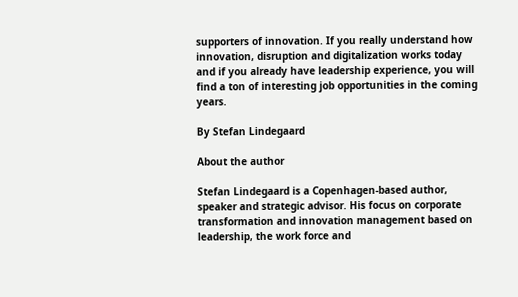supporters of innovation. If you really understand how innovation, disruption and digitalization works today and if you already have leadership experience, you will find a ton of interesting job opportunities in the coming years.

By Stefan Lindegaard

About the author

Stefan Lindegaard is a Copenhagen-based author, speaker and strategic advisor. His focus on corporate transformation and innovation management based on leadership, the work force and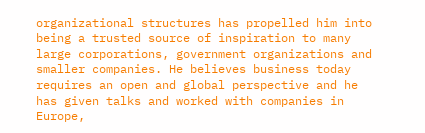organizational structures has propelled him into being a trusted source of inspiration to many large corporations, government organizations and smaller companies. He believes business today requires an open and global perspective and he has given talks and worked with companies in Europe,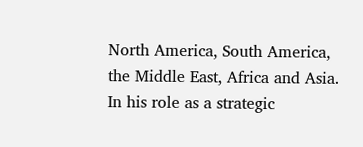North America, South America, the Middle East, Africa and Asia.
In his role as a strategic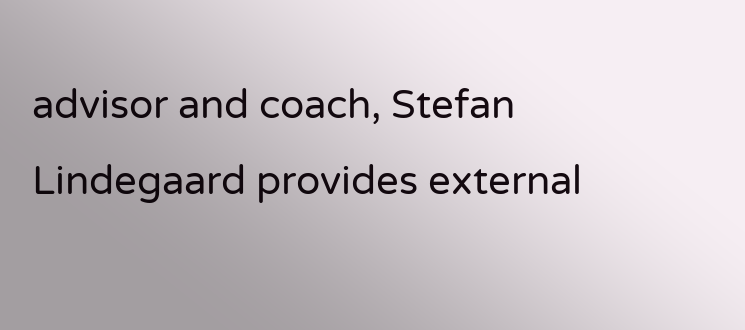advisor and coach, Stefan Lindegaard provides external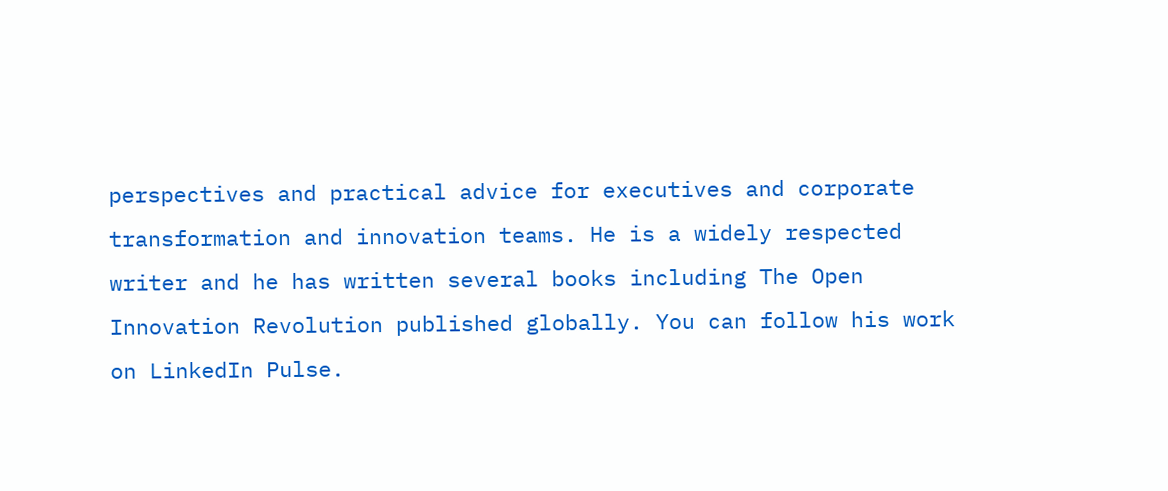perspectives and practical advice for executives and corporate transformation and innovation teams. He is a widely respected writer and he has written several books including The Open Innovation Revolution published globally. You can follow his work on LinkedIn Pulse.